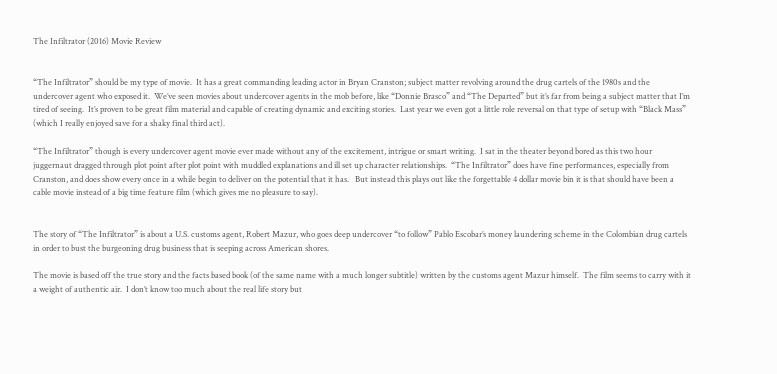The Infiltrator (2016) Movie Review


“The Infiltrator” should be my type of movie.  It has a great commanding leading actor in Bryan Cranston; subject matter revolving around the drug cartels of the 1980s and the undercover agent who exposed it.  We’ve seen movies about undercover agents in the mob before, like “Donnie Brasco” and “The Departed” but it’s far from being a subject matter that I’m tired of seeing.  It’s proven to be great film material and capable of creating dynamic and exciting stories.  Last year we even got a little role reversal on that type of setup with “Black Mass” (which I really enjoyed save for a shaky final third act).

“The Infiltrator” though is every undercover agent movie ever made without any of the excitement, intrigue or smart writing.  I sat in the theater beyond bored as this two hour juggernaut dragged through plot point after plot point with muddled explanations and ill set up character relationships.  “The Infiltrator” does have fine performances, especially from Cranston, and does show every once in a while begin to deliver on the potential that it has.   But instead this plays out like the forgettable 4 dollar movie bin it is that should have been a cable movie instead of a big time feature film (which gives me no pleasure to say).


The story of “The Infiltrator” is about a U.S. customs agent, Robert Mazur, who goes deep undercover “to follow” Pablo Escobar’s money laundering scheme in the Colombian drug cartels in order to bust the burgeoning drug business that is seeping across American shores.

The movie is based off the true story and the facts based book (of the same name with a much longer subtitle) written by the customs agent Mazur himself.  The film seems to carry with it a weight of authentic air.  I don’t know too much about the real life story but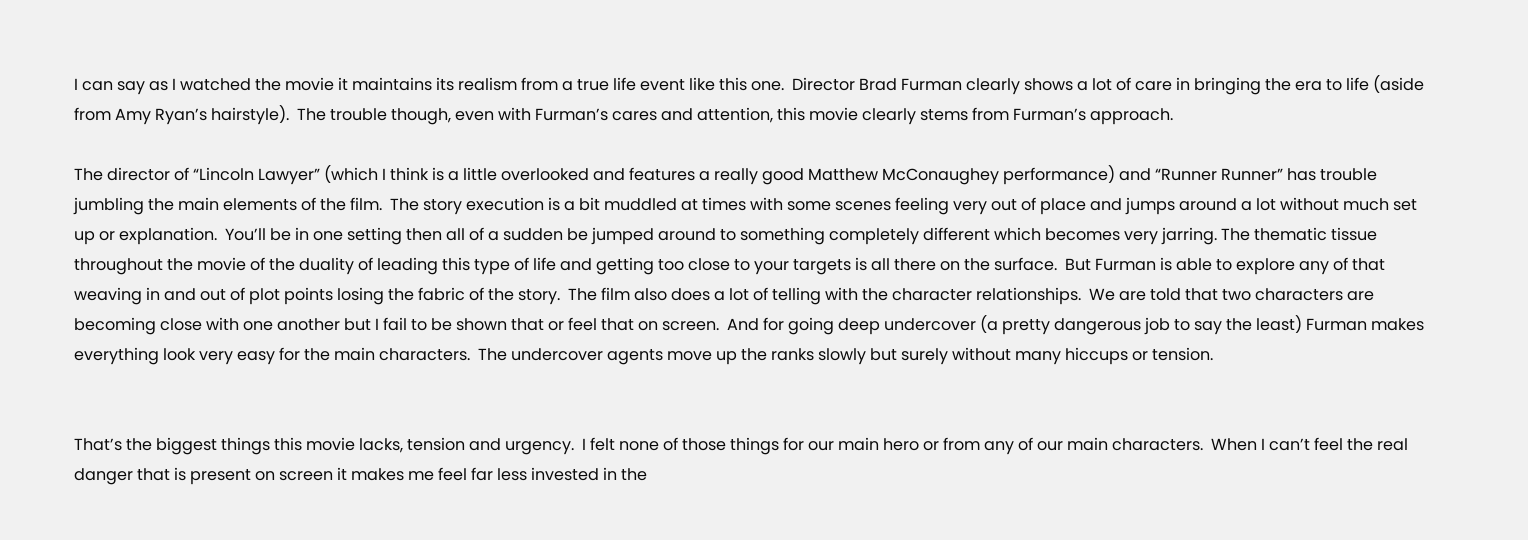I can say as I watched the movie it maintains its realism from a true life event like this one.  Director Brad Furman clearly shows a lot of care in bringing the era to life (aside from Amy Ryan’s hairstyle).  The trouble though, even with Furman’s cares and attention, this movie clearly stems from Furman’s approach.

The director of “Lincoln Lawyer” (which I think is a little overlooked and features a really good Matthew McConaughey performance) and “Runner Runner” has trouble jumbling the main elements of the film.  The story execution is a bit muddled at times with some scenes feeling very out of place and jumps around a lot without much set up or explanation.  You’ll be in one setting then all of a sudden be jumped around to something completely different which becomes very jarring. The thematic tissue throughout the movie of the duality of leading this type of life and getting too close to your targets is all there on the surface.  But Furman is able to explore any of that weaving in and out of plot points losing the fabric of the story.  The film also does a lot of telling with the character relationships.  We are told that two characters are becoming close with one another but I fail to be shown that or feel that on screen.  And for going deep undercover (a pretty dangerous job to say the least) Furman makes everything look very easy for the main characters.  The undercover agents move up the ranks slowly but surely without many hiccups or tension.


That’s the biggest things this movie lacks, tension and urgency.  I felt none of those things for our main hero or from any of our main characters.  When I can’t feel the real danger that is present on screen it makes me feel far less invested in the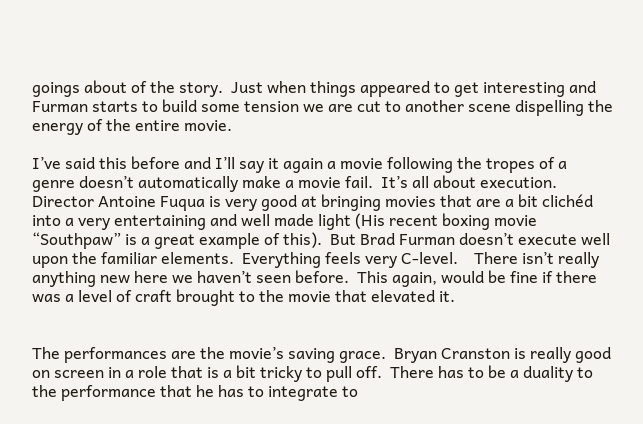goings about of the story.  Just when things appeared to get interesting and Furman starts to build some tension we are cut to another scene dispelling the energy of the entire movie.

I’ve said this before and I’ll say it again a movie following the tropes of a genre doesn’t automatically make a movie fail.  It’s all about execution.  Director Antoine Fuqua is very good at bringing movies that are a bit clichéd into a very entertaining and well made light (His recent boxing movie “Southpaw” is a great example of this).  But Brad Furman doesn’t execute well upon the familiar elements.  Everything feels very C-level.    There isn’t really anything new here we haven’t seen before.  This again, would be fine if there was a level of craft brought to the movie that elevated it.


The performances are the movie’s saving grace.  Bryan Cranston is really good on screen in a role that is a bit tricky to pull off.  There has to be a duality to the performance that he has to integrate to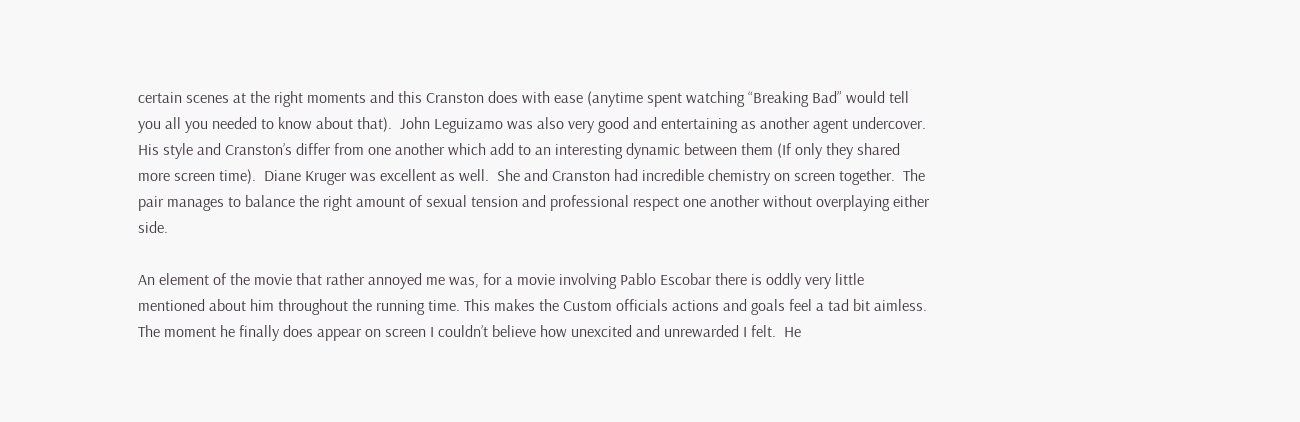certain scenes at the right moments and this Cranston does with ease (anytime spent watching “Breaking Bad” would tell you all you needed to know about that).  John Leguizamo was also very good and entertaining as another agent undercover.  His style and Cranston’s differ from one another which add to an interesting dynamic between them (If only they shared more screen time).  Diane Kruger was excellent as well.  She and Cranston had incredible chemistry on screen together.  The pair manages to balance the right amount of sexual tension and professional respect one another without overplaying either side.

An element of the movie that rather annoyed me was, for a movie involving Pablo Escobar there is oddly very little mentioned about him throughout the running time. This makes the Custom officials actions and goals feel a tad bit aimless.  The moment he finally does appear on screen I couldn’t believe how unexcited and unrewarded I felt.  He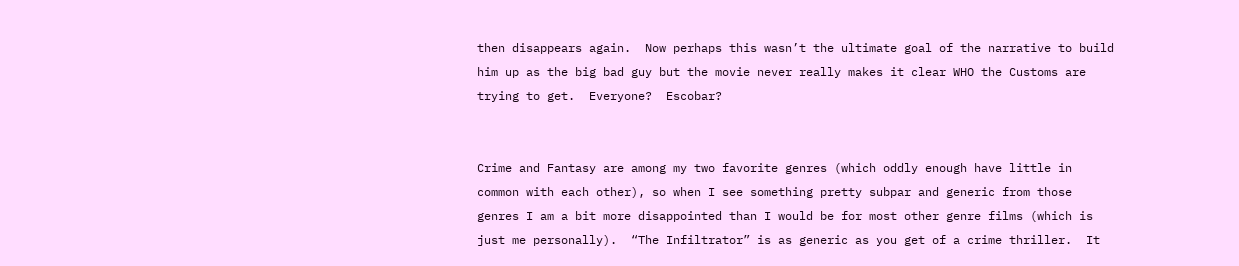then disappears again.  Now perhaps this wasn’t the ultimate goal of the narrative to build him up as the big bad guy but the movie never really makes it clear WHO the Customs are trying to get.  Everyone?  Escobar?


Crime and Fantasy are among my two favorite genres (which oddly enough have little in common with each other), so when I see something pretty subpar and generic from those genres I am a bit more disappointed than I would be for most other genre films (which is just me personally).  “The Infiltrator” is as generic as you get of a crime thriller.  It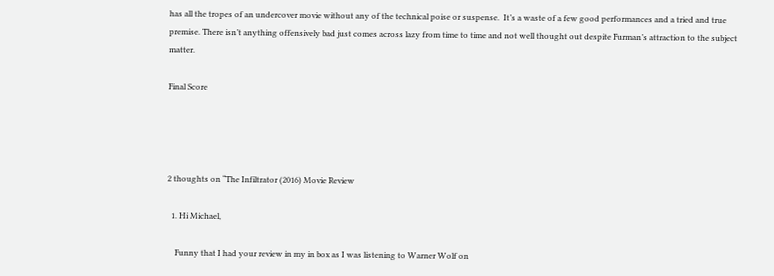has all the tropes of an undercover movie without any of the technical poise or suspense.  It’s a waste of a few good performances and a tried and true premise. There isn’t anything offensively bad just comes across lazy from time to time and not well thought out despite Furman’s attraction to the subject matter.

Final Score




2 thoughts on “The Infiltrator (2016) Movie Review

  1. Hi Michael,

    Funny that I had your review in my in box as I was listening to Warner Wolf on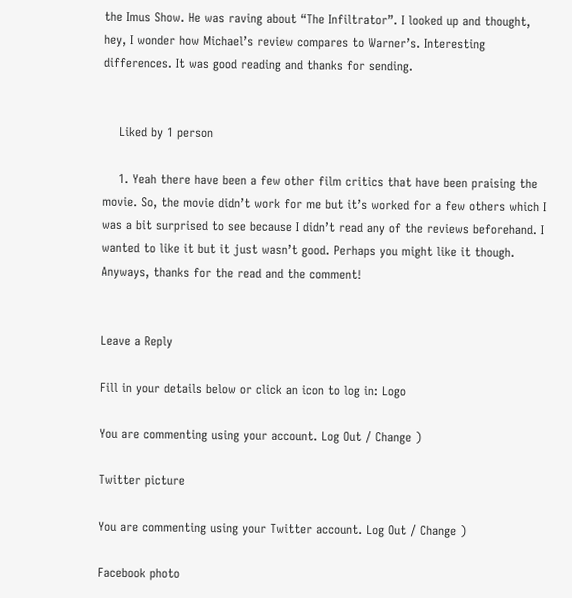the Imus Show. He was raving about “The Infiltrator”. I looked up and thought, hey, I wonder how Michael’s review compares to Warner’s. Interesting differences. It was good reading and thanks for sending.


    Liked by 1 person

    1. Yeah there have been a few other film critics that have been praising the movie. So, the movie didn’t work for me but it’s worked for a few others which I was a bit surprised to see because I didn’t read any of the reviews beforehand. I wanted to like it but it just wasn’t good. Perhaps you might like it though. Anyways, thanks for the read and the comment!


Leave a Reply

Fill in your details below or click an icon to log in: Logo

You are commenting using your account. Log Out / Change )

Twitter picture

You are commenting using your Twitter account. Log Out / Change )

Facebook photo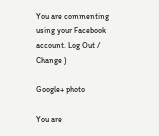You are commenting using your Facebook account. Log Out / Change )

Google+ photo

You are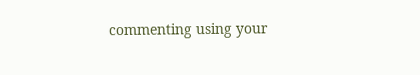commenting using your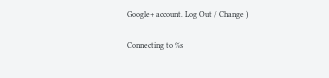Google+ account. Log Out / Change )

Connecting to %s